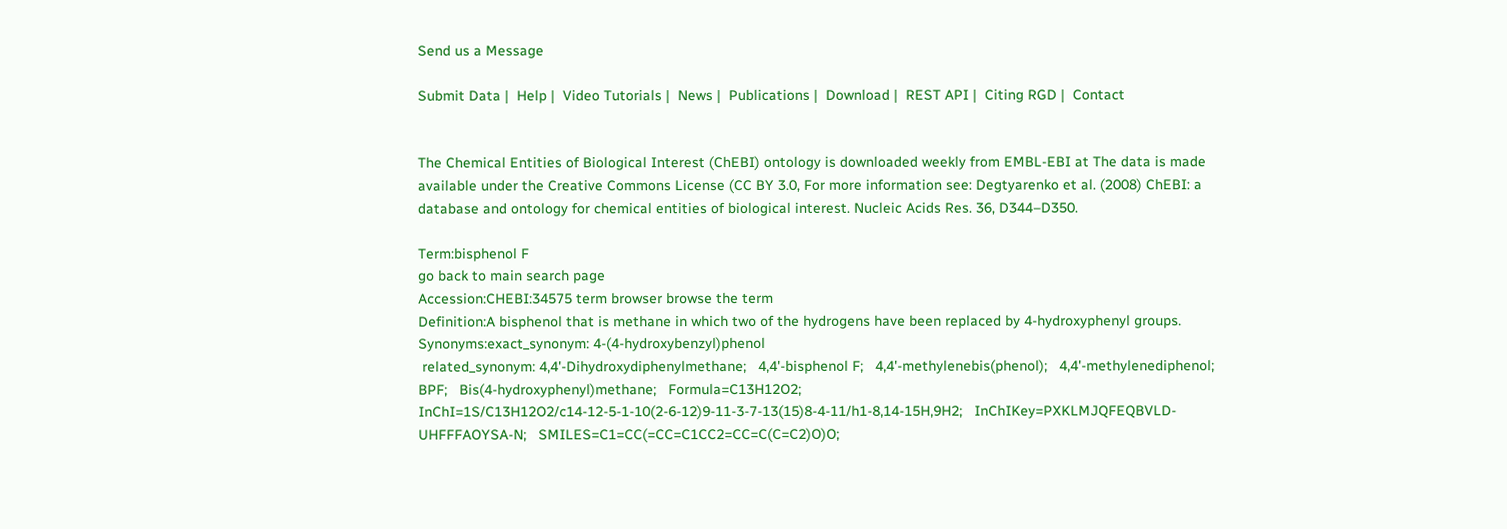Send us a Message

Submit Data |  Help |  Video Tutorials |  News |  Publications |  Download |  REST API |  Citing RGD |  Contact


The Chemical Entities of Biological Interest (ChEBI) ontology is downloaded weekly from EMBL-EBI at The data is made available under the Creative Commons License (CC BY 3.0, For more information see: Degtyarenko et al. (2008) ChEBI: a database and ontology for chemical entities of biological interest. Nucleic Acids Res. 36, D344–D350.

Term:bisphenol F
go back to main search page
Accession:CHEBI:34575 term browser browse the term
Definition:A bisphenol that is methane in which two of the hydrogens have been replaced by 4-hydroxyphenyl groups.
Synonyms:exact_synonym: 4-(4-hydroxybenzyl)phenol
 related_synonym: 4,4'-Dihydroxydiphenylmethane;   4,4'-bisphenol F;   4,4'-methylenebis(phenol);   4,4'-methylenediphenol;   BPF;   Bis(4-hydroxyphenyl)methane;   Formula=C13H12O2;   InChI=1S/C13H12O2/c14-12-5-1-10(2-6-12)9-11-3-7-13(15)8-4-11/h1-8,14-15H,9H2;   InChIKey=PXKLMJQFEQBVLD-UHFFFAOYSA-N;   SMILES=C1=CC(=CC=C1CC2=CC=C(C=C2)O)O;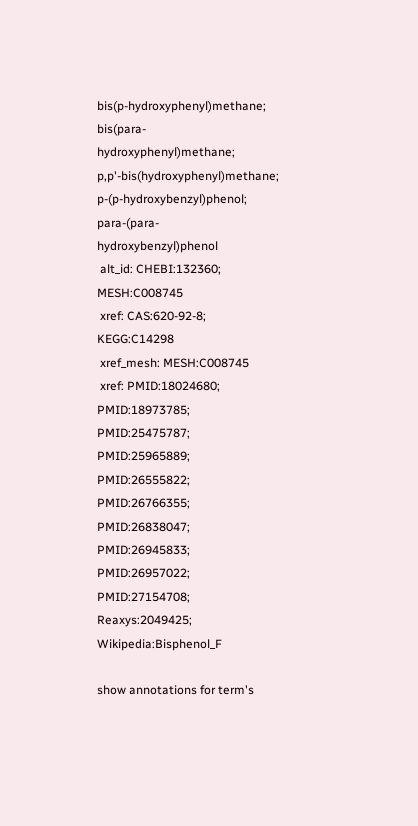bis(p-hydroxyphenyl)methane;   bis(para-hydroxyphenyl)methane;   p,p'-bis(hydroxyphenyl)methane;   p-(p-hydroxybenzyl)phenol;   para-(para-hydroxybenzyl)phenol
 alt_id: CHEBI:132360;   MESH:C008745
 xref: CAS:620-92-8;   KEGG:C14298
 xref_mesh: MESH:C008745
 xref: PMID:18024680;   PMID:18973785;   PMID:25475787;   PMID:25965889;   PMID:26555822;   PMID:26766355;   PMID:26838047;   PMID:26945833;   PMID:26957022;   PMID:27154708;   Reaxys:2049425;   Wikipedia:Bisphenol_F

show annotations for term's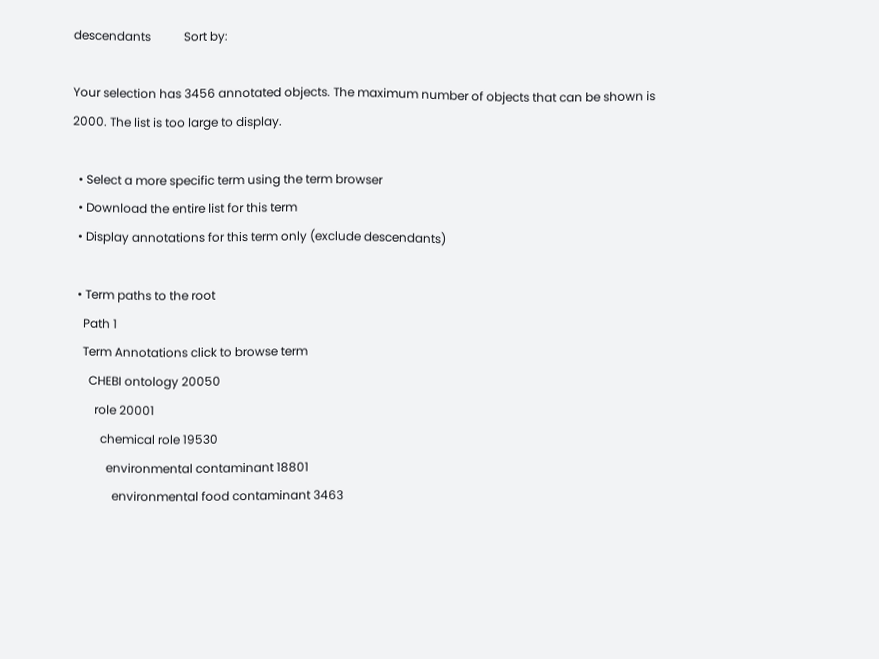descendants           Sort by:

Your selection has 3456 annotated objects. The maximum number of objects that can be shown is 2000. The list is too large to display.

  • Select a more specific term using the term browser
  • Download the entire list for this term
  • Display annotations for this term only (exclude descendants)

  • Term paths to the root
    Path 1
    Term Annotations click to browse term
      CHEBI ontology 20050
        role 20001
          chemical role 19530
            environmental contaminant 18801
              environmental food contaminant 3463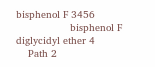bisphenol F 3456
                  bisphenol F diglycidyl ether 4
    Path 2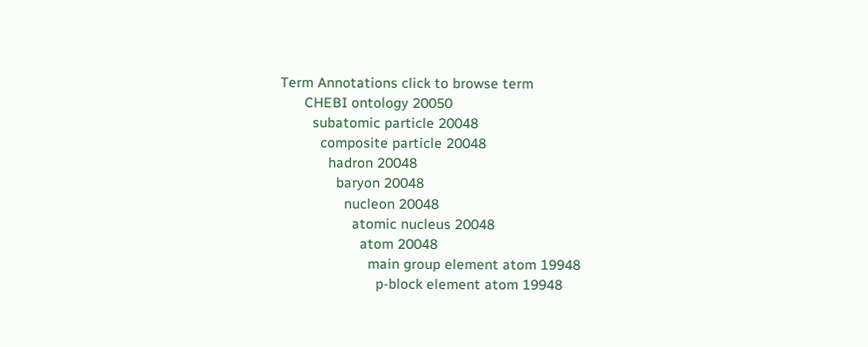Term Annotations click to browse term
      CHEBI ontology 20050
        subatomic particle 20048
          composite particle 20048
            hadron 20048
              baryon 20048
                nucleon 20048
                  atomic nucleus 20048
                    atom 20048
                      main group element atom 19948
                        p-block element atom 19948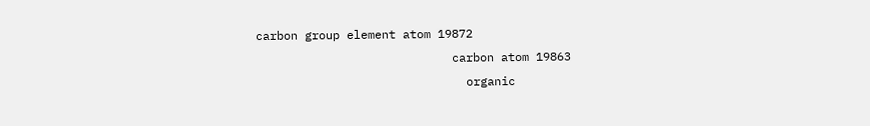carbon group element atom 19872
                            carbon atom 19863
                              organic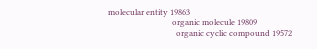molecular entity 19863
                                organic molecule 19809
                                  organic cyclic compound 19572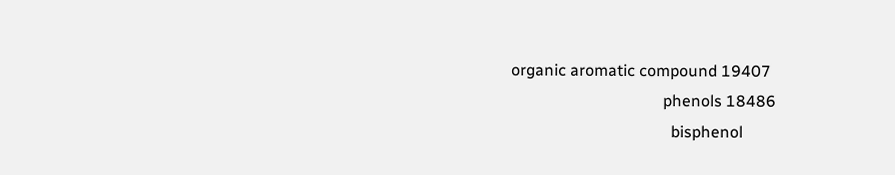organic aromatic compound 19407
                                      phenols 18486
                                        bisphenol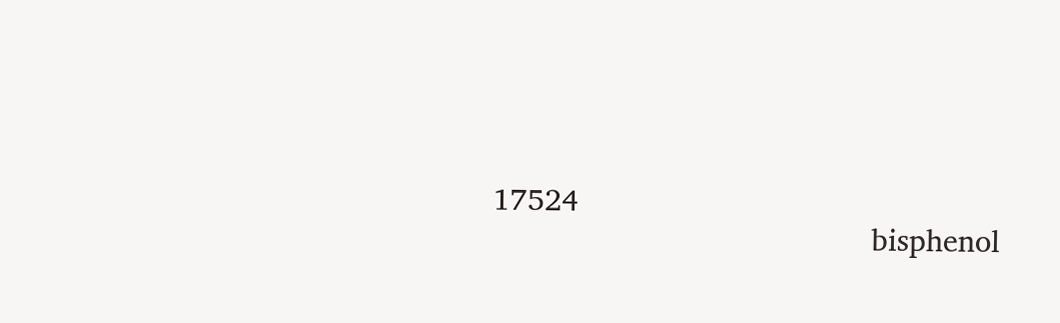17524
                                          bisphenol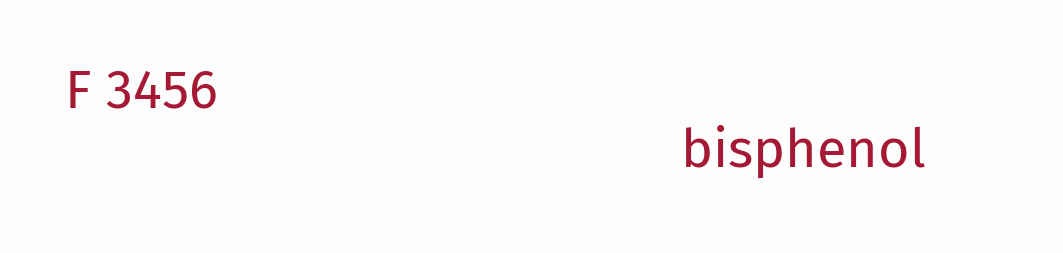F 3456
                                            bisphenol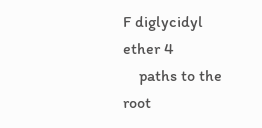F diglycidyl ether 4
    paths to the root